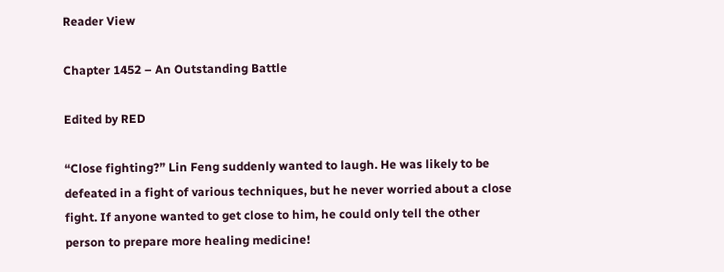Reader View

Chapter 1452 – An Outstanding Battle

Edited by RED

“Close fighting?” Lin Feng suddenly wanted to laugh. He was likely to be defeated in a fight of various techniques, but he never worried about a close fight. If anyone wanted to get close to him, he could only tell the other person to prepare more healing medicine!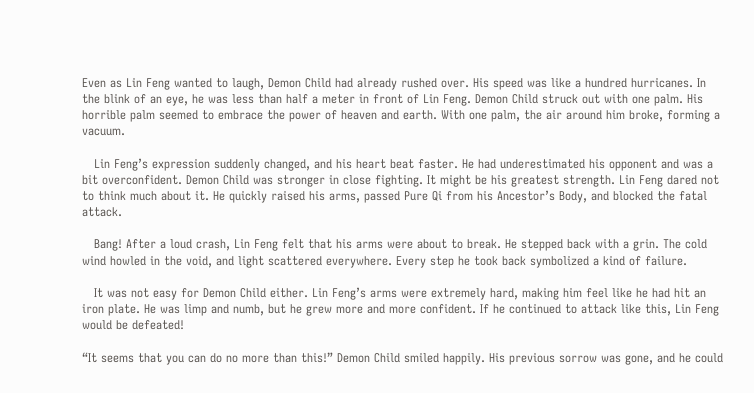Even as Lin Feng wanted to laugh, Demon Child had already rushed over. His speed was like a hundred hurricanes. In the blink of an eye, he was less than half a meter in front of Lin Feng. Demon Child struck out with one palm. His horrible palm seemed to embrace the power of heaven and earth. With one palm, the air around him broke, forming a vacuum.

   Lin Feng’s expression suddenly changed, and his heart beat faster. He had underestimated his opponent and was a bit overconfident. Demon Child was stronger in close fighting. It might be his greatest strength. Lin Feng dared not to think much about it. He quickly raised his arms, passed Pure Qi from his Ancestor’s Body, and blocked the fatal attack.

   Bang! After a loud crash, Lin Feng felt that his arms were about to break. He stepped back with a grin. The cold wind howled in the void, and light scattered everywhere. Every step he took back symbolized a kind of failure.

   It was not easy for Demon Child either. Lin Feng’s arms were extremely hard, making him feel like he had hit an iron plate. He was limp and numb, but he grew more and more confident. If he continued to attack like this, Lin Feng would be defeated!

“It seems that you can do no more than this!” Demon Child smiled happily. His previous sorrow was gone, and he could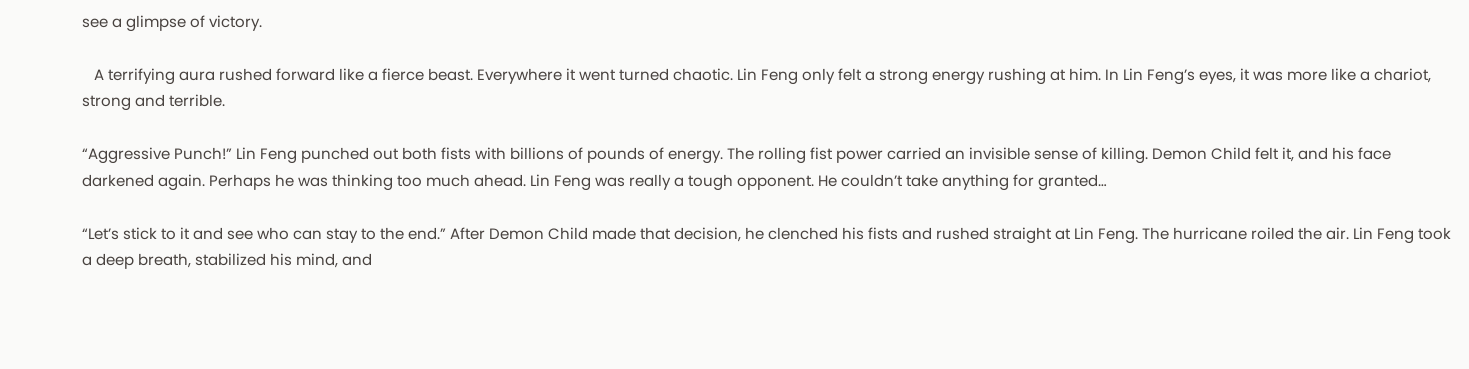see a glimpse of victory.

   A terrifying aura rushed forward like a fierce beast. Everywhere it went turned chaotic. Lin Feng only felt a strong energy rushing at him. In Lin Feng’s eyes, it was more like a chariot, strong and terrible.

“Aggressive Punch!” Lin Feng punched out both fists with billions of pounds of energy. The rolling fist power carried an invisible sense of killing. Demon Child felt it, and his face darkened again. Perhaps he was thinking too much ahead. Lin Feng was really a tough opponent. He couldn’t take anything for granted…

“Let’s stick to it and see who can stay to the end.” After Demon Child made that decision, he clenched his fists and rushed straight at Lin Feng. The hurricane roiled the air. Lin Feng took a deep breath, stabilized his mind, and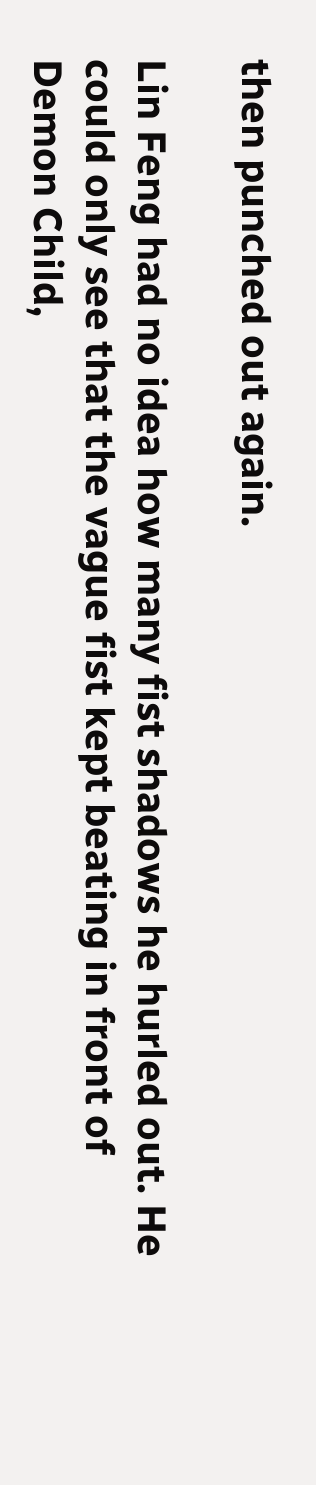then punched out again.

Lin Feng had no idea how many fist shadows he hurled out. He could only see that the vague fist kept beating in front of Demon Child,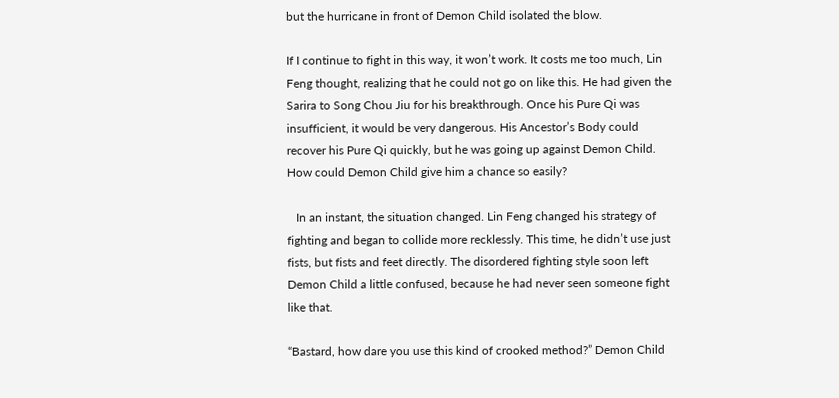but the hurricane in front of Demon Child isolated the blow.

If I continue to fight in this way, it won’t work. It costs me too much, Lin Feng thought, realizing that he could not go on like this. He had given the Sarira to Song Chou Jiu for his breakthrough. Once his Pure Qi was insufficient, it would be very dangerous. His Ancestor’s Body could recover his Pure Qi quickly, but he was going up against Demon Child. How could Demon Child give him a chance so easily?

   In an instant, the situation changed. Lin Feng changed his strategy of fighting and began to collide more recklessly. This time, he didn’t use just fists, but fists and feet directly. The disordered fighting style soon left Demon Child a little confused, because he had never seen someone fight like that.

“Bastard, how dare you use this kind of crooked method?” Demon Child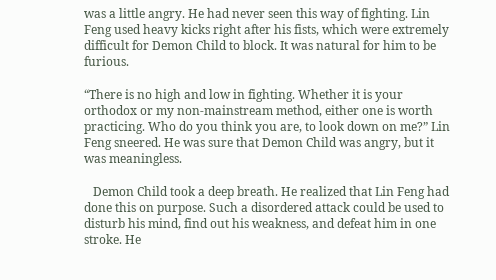was a little angry. He had never seen this way of fighting. Lin Feng used heavy kicks right after his fists, which were extremely difficult for Demon Child to block. It was natural for him to be furious.

“There is no high and low in fighting. Whether it is your orthodox or my non-mainstream method, either one is worth practicing. Who do you think you are, to look down on me?” Lin Feng sneered. He was sure that Demon Child was angry, but it was meaningless.

   Demon Child took a deep breath. He realized that Lin Feng had done this on purpose. Such a disordered attack could be used to disturb his mind, find out his weakness, and defeat him in one stroke. He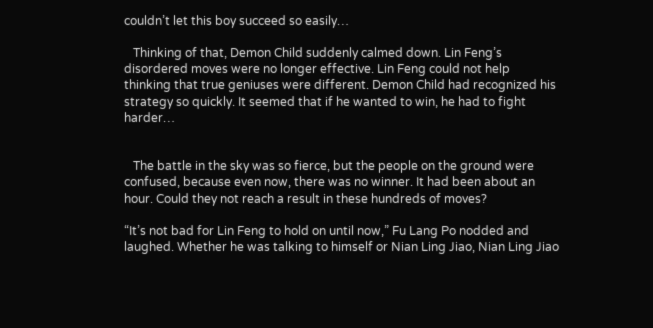couldn’t let this boy succeed so easily…

   Thinking of that, Demon Child suddenly calmed down. Lin Feng’s disordered moves were no longer effective. Lin Feng could not help thinking that true geniuses were different. Demon Child had recognized his strategy so quickly. It seemed that if he wanted to win, he had to fight harder…


   The battle in the sky was so fierce, but the people on the ground were confused, because even now, there was no winner. It had been about an hour. Could they not reach a result in these hundreds of moves?

“It’s not bad for Lin Feng to hold on until now,” Fu Lang Po nodded and laughed. Whether he was talking to himself or Nian Ling Jiao, Nian Ling Jiao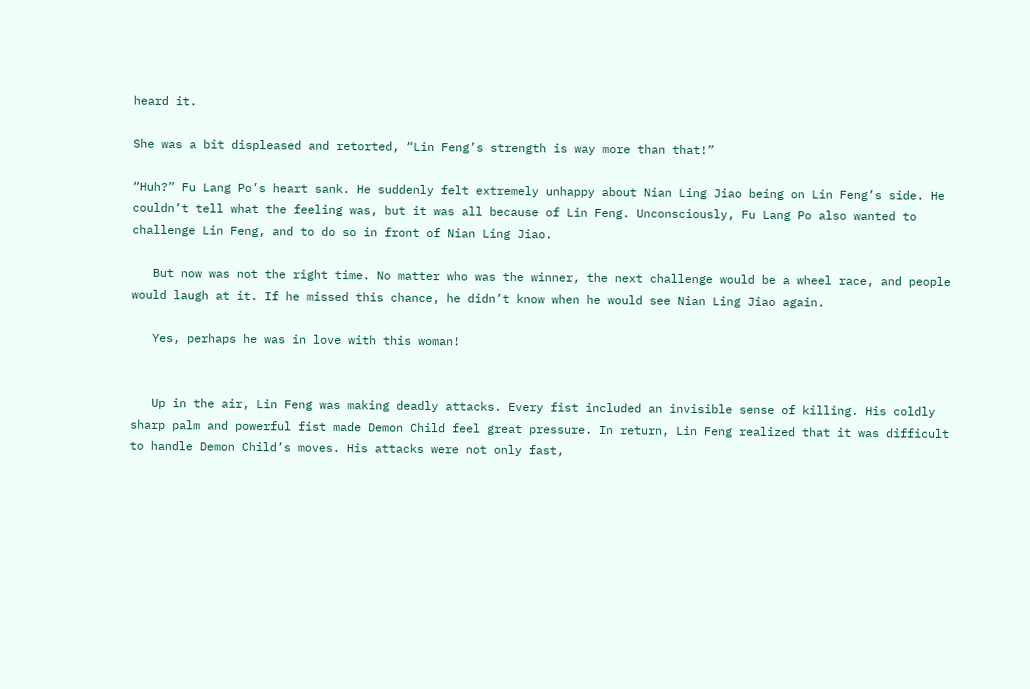heard it.

She was a bit displeased and retorted, “Lin Feng’s strength is way more than that!”

“Huh?” Fu Lang Po’s heart sank. He suddenly felt extremely unhappy about Nian Ling Jiao being on Lin Feng’s side. He couldn’t tell what the feeling was, but it was all because of Lin Feng. Unconsciously, Fu Lang Po also wanted to challenge Lin Feng, and to do so in front of Nian Ling Jiao.

   But now was not the right time. No matter who was the winner, the next challenge would be a wheel race, and people would laugh at it. If he missed this chance, he didn’t know when he would see Nian Ling Jiao again.

   Yes, perhaps he was in love with this woman!


   Up in the air, Lin Feng was making deadly attacks. Every fist included an invisible sense of killing. His coldly sharp palm and powerful fist made Demon Child feel great pressure. In return, Lin Feng realized that it was difficult to handle Demon Child’s moves. His attacks were not only fast,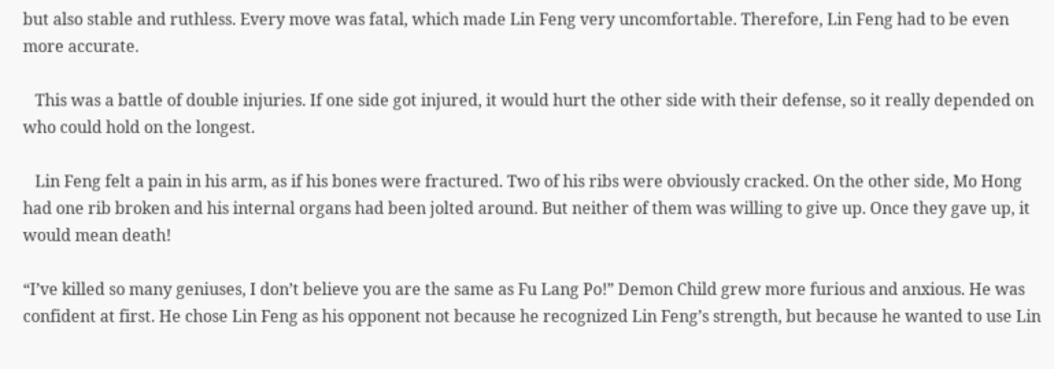but also stable and ruthless. Every move was fatal, which made Lin Feng very uncomfortable. Therefore, Lin Feng had to be even more accurate.

   This was a battle of double injuries. If one side got injured, it would hurt the other side with their defense, so it really depended on who could hold on the longest.

   Lin Feng felt a pain in his arm, as if his bones were fractured. Two of his ribs were obviously cracked. On the other side, Mo Hong had one rib broken and his internal organs had been jolted around. But neither of them was willing to give up. Once they gave up, it would mean death!

“I’ve killed so many geniuses, I don’t believe you are the same as Fu Lang Po!” Demon Child grew more furious and anxious. He was confident at first. He chose Lin Feng as his opponent not because he recognized Lin Feng’s strength, but because he wanted to use Lin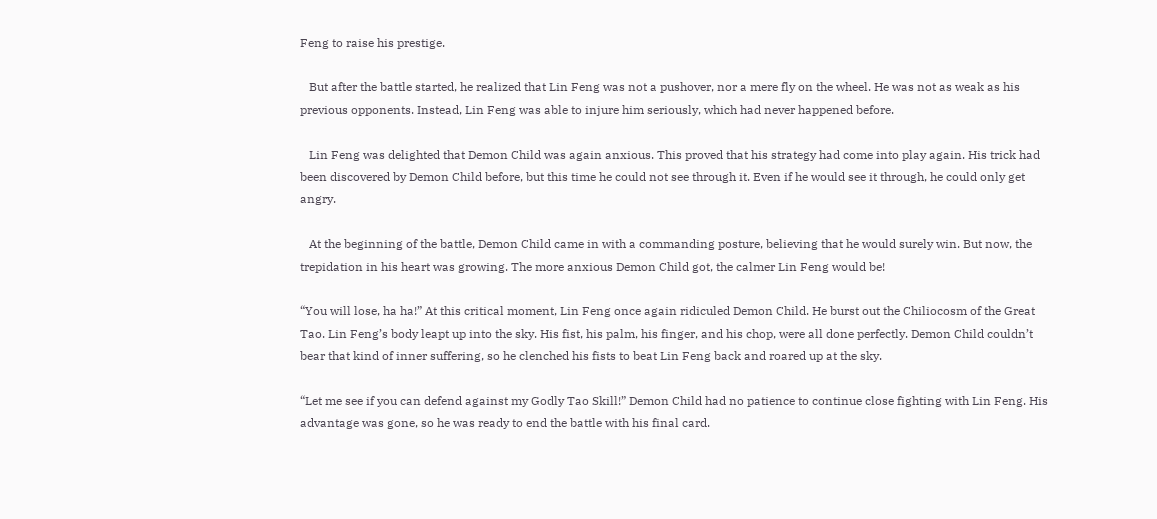Feng to raise his prestige.

   But after the battle started, he realized that Lin Feng was not a pushover, nor a mere fly on the wheel. He was not as weak as his previous opponents. Instead, Lin Feng was able to injure him seriously, which had never happened before.

   Lin Feng was delighted that Demon Child was again anxious. This proved that his strategy had come into play again. His trick had been discovered by Demon Child before, but this time he could not see through it. Even if he would see it through, he could only get angry.

   At the beginning of the battle, Demon Child came in with a commanding posture, believing that he would surely win. But now, the trepidation in his heart was growing. The more anxious Demon Child got, the calmer Lin Feng would be!

“You will lose, ha ha!” At this critical moment, Lin Feng once again ridiculed Demon Child. He burst out the Chiliocosm of the Great Tao. Lin Feng’s body leapt up into the sky. His fist, his palm, his finger, and his chop, were all done perfectly. Demon Child couldn’t bear that kind of inner suffering, so he clenched his fists to beat Lin Feng back and roared up at the sky.

“Let me see if you can defend against my Godly Tao Skill!” Demon Child had no patience to continue close fighting with Lin Feng. His advantage was gone, so he was ready to end the battle with his final card.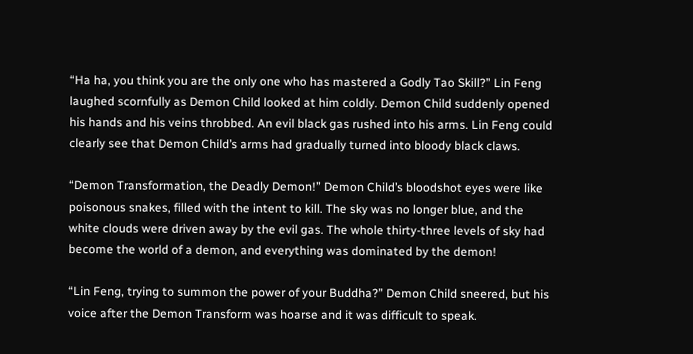“Ha ha, you think you are the only one who has mastered a Godly Tao Skill?” Lin Feng laughed scornfully as Demon Child looked at him coldly. Demon Child suddenly opened his hands and his veins throbbed. An evil black gas rushed into his arms. Lin Feng could clearly see that Demon Child’s arms had gradually turned into bloody black claws.

“Demon Transformation, the Deadly Demon!” Demon Child’s bloodshot eyes were like poisonous snakes, filled with the intent to kill. The sky was no longer blue, and the white clouds were driven away by the evil gas. The whole thirty-three levels of sky had become the world of a demon, and everything was dominated by the demon!

“Lin Feng, trying to summon the power of your Buddha?” Demon Child sneered, but his voice after the Demon Transform was hoarse and it was difficult to speak.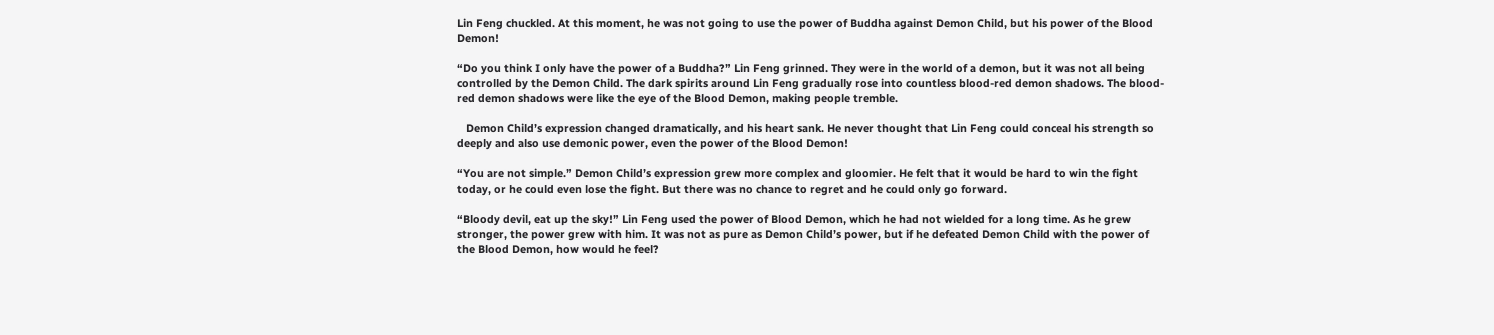Lin Feng chuckled. At this moment, he was not going to use the power of Buddha against Demon Child, but his power of the Blood Demon!

“Do you think I only have the power of a Buddha?” Lin Feng grinned. They were in the world of a demon, but it was not all being controlled by the Demon Child. The dark spirits around Lin Feng gradually rose into countless blood-red demon shadows. The blood-red demon shadows were like the eye of the Blood Demon, making people tremble.

   Demon Child’s expression changed dramatically, and his heart sank. He never thought that Lin Feng could conceal his strength so deeply and also use demonic power, even the power of the Blood Demon!

“You are not simple.” Demon Child’s expression grew more complex and gloomier. He felt that it would be hard to win the fight today, or he could even lose the fight. But there was no chance to regret and he could only go forward.

“Bloody devil, eat up the sky!” Lin Feng used the power of Blood Demon, which he had not wielded for a long time. As he grew stronger, the power grew with him. It was not as pure as Demon Child’s power, but if he defeated Demon Child with the power of the Blood Demon, how would he feel?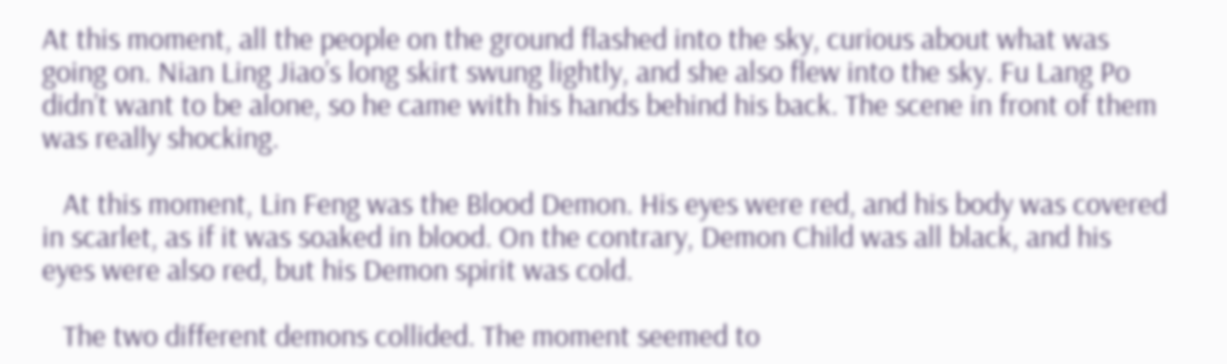At this moment, all the people on the ground flashed into the sky, curious about what was going on. Nian Ling Jiao’s long skirt swung lightly, and she also flew into the sky. Fu Lang Po didn’t want to be alone, so he came with his hands behind his back. The scene in front of them was really shocking.

   At this moment, Lin Feng was the Blood Demon. His eyes were red, and his body was covered in scarlet, as if it was soaked in blood. On the contrary, Demon Child was all black, and his eyes were also red, but his Demon spirit was cold.

   The two different demons collided. The moment seemed to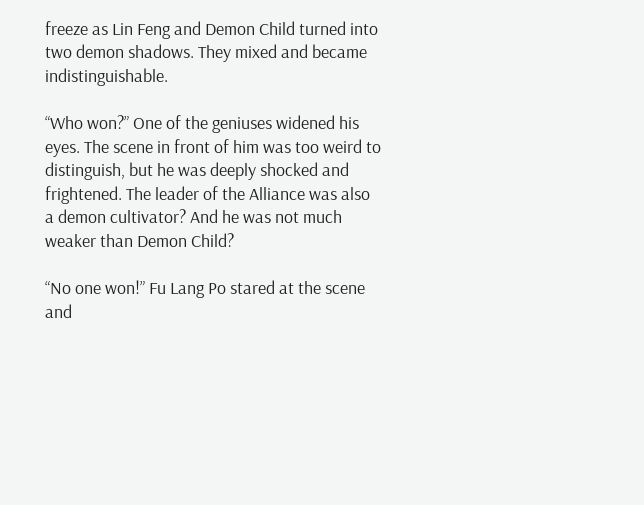freeze as Lin Feng and Demon Child turned into two demon shadows. They mixed and became indistinguishable.

“Who won?” One of the geniuses widened his eyes. The scene in front of him was too weird to distinguish, but he was deeply shocked and frightened. The leader of the Alliance was also a demon cultivator? And he was not much weaker than Demon Child?

“No one won!” Fu Lang Po stared at the scene and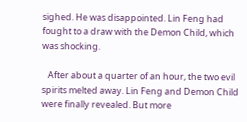sighed. He was disappointed. Lin Feng had fought to a draw with the Demon Child, which was shocking.

   After about a quarter of an hour, the two evil spirits melted away. Lin Feng and Demon Child were finally revealed. But more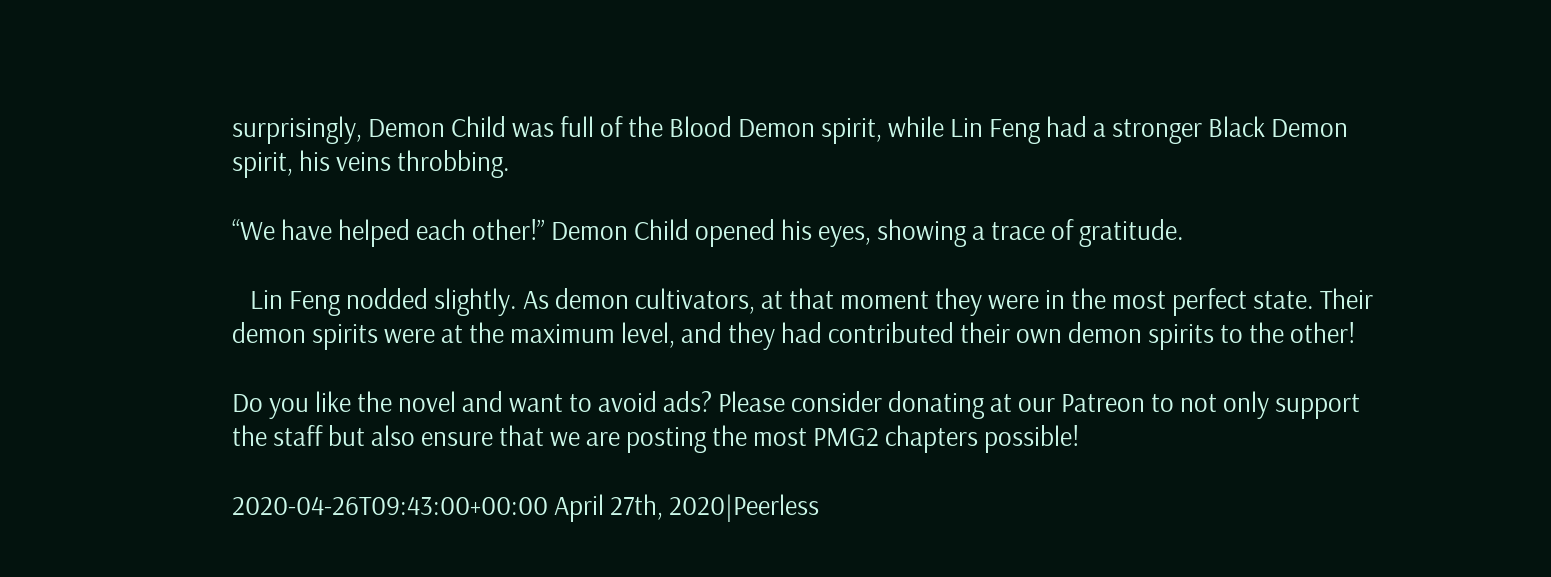surprisingly, Demon Child was full of the Blood Demon spirit, while Lin Feng had a stronger Black Demon spirit, his veins throbbing.

“We have helped each other!” Demon Child opened his eyes, showing a trace of gratitude.

   Lin Feng nodded slightly. As demon cultivators, at that moment they were in the most perfect state. Their demon spirits were at the maximum level, and they had contributed their own demon spirits to the other!

Do you like the novel and want to avoid ads? Please consider donating at our Patreon to not only support the staff but also ensure that we are posting the most PMG2 chapters possible!

2020-04-26T09:43:00+00:00 April 27th, 2020|Peerless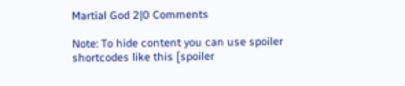Martial God 2|0 Comments

Note: To hide content you can use spoiler shortcodes like this [spoiler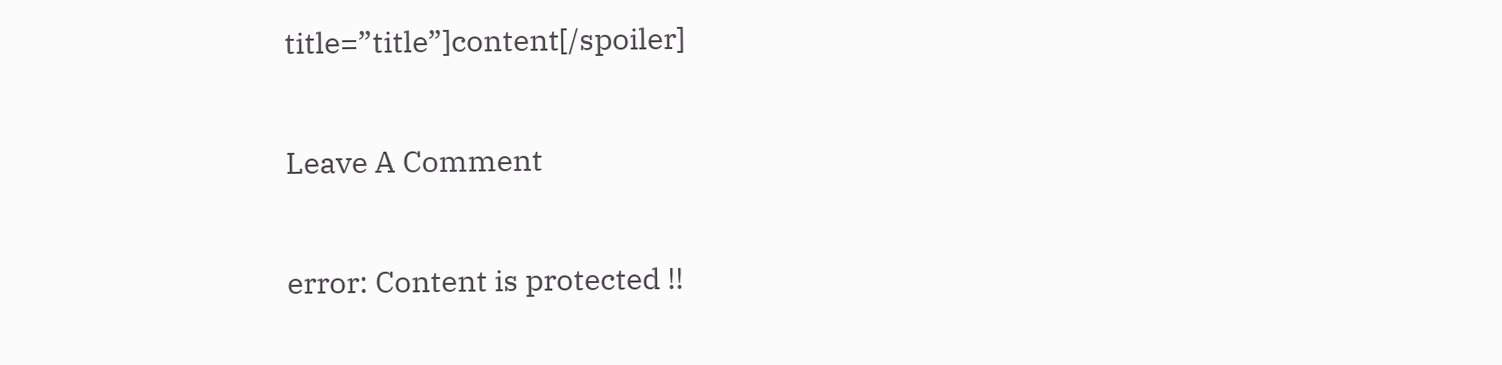title=”title”]content[/spoiler]

Leave A Comment

error: Content is protected !!